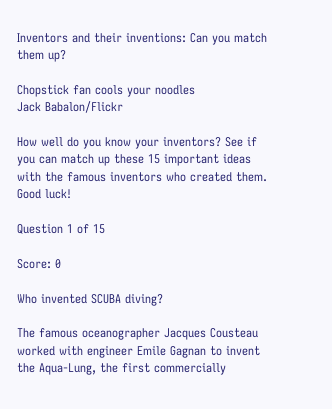Inventors and their inventions: Can you match them up?

Chopstick fan cools your noodles
Jack Babalon/Flickr

How well do you know your inventors? See if you can match up these 15 important ideas with the famous inventors who created them. Good luck!

Question 1 of 15

Score: 0

Who invented SCUBA diving?

The famous oceanographer Jacques Cousteau worked with engineer Emile Gagnan to invent the Aqua-Lung, the first commercially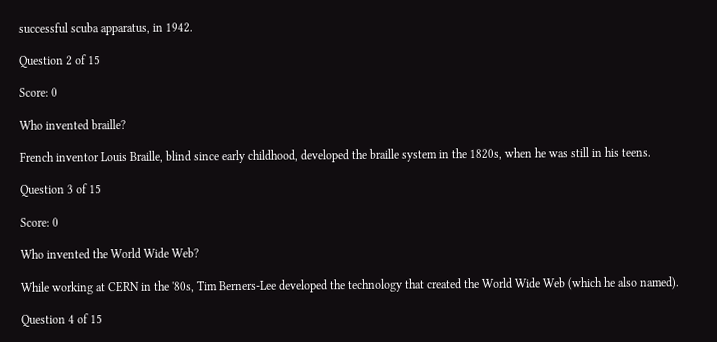successful scuba apparatus, in 1942.

Question 2 of 15

Score: 0

Who invented braille?

French inventor Louis Braille, blind since early childhood, developed the braille system in the 1820s, when he was still in his teens.

Question 3 of 15

Score: 0

Who invented the World Wide Web?

While working at CERN in the '80s, Tim Berners-Lee developed the technology that created the World Wide Web (which he also named).

Question 4 of 15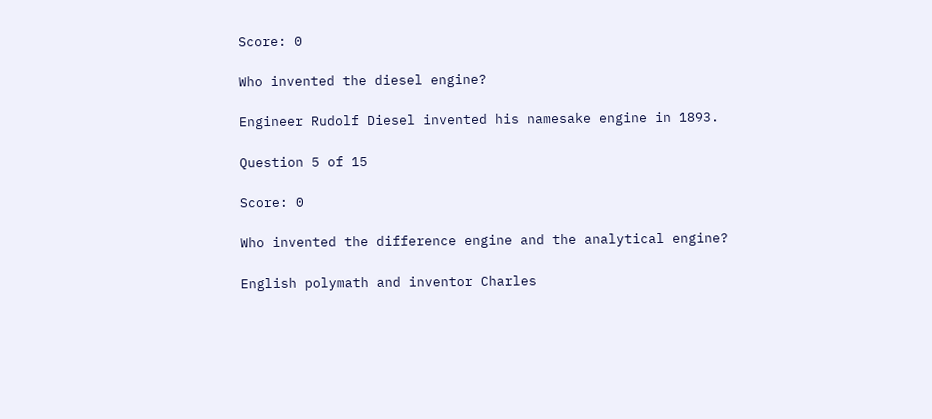Score: 0

Who invented the diesel engine?

Engineer Rudolf Diesel invented his namesake engine in 1893.

Question 5 of 15

Score: 0

Who invented the difference engine and the analytical engine?

English polymath and inventor Charles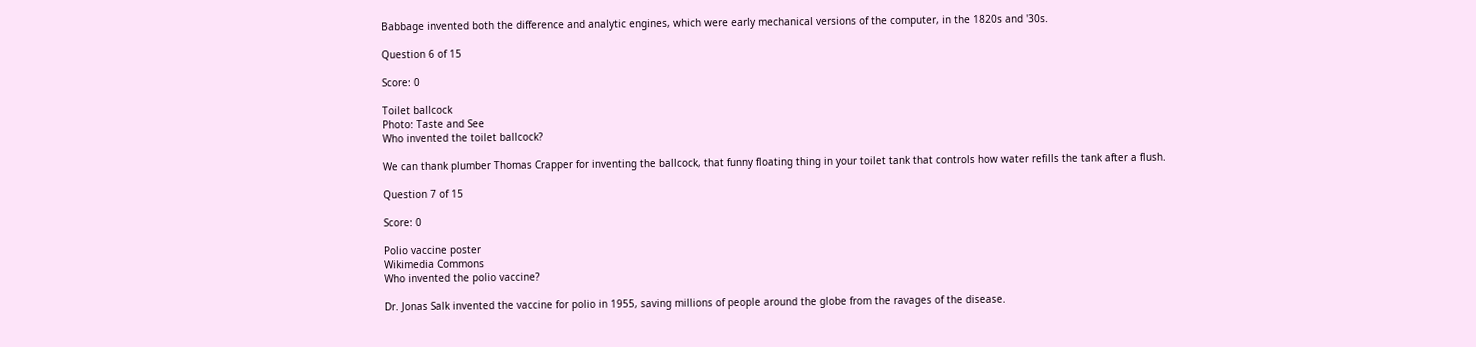Babbage invented both the difference and analytic engines, which were early mechanical versions of the computer, in the 1820s and '30s.

Question 6 of 15

Score: 0

Toilet ballcock
Photo: Taste and See
Who invented the toilet ballcock?

We can thank plumber Thomas Crapper for inventing the ballcock, that funny floating thing in your toilet tank that controls how water refills the tank after a flush.

Question 7 of 15

Score: 0

Polio vaccine poster
Wikimedia Commons
Who invented the polio vaccine?

Dr. Jonas Salk invented the vaccine for polio in 1955, saving millions of people around the globe from the ravages of the disease.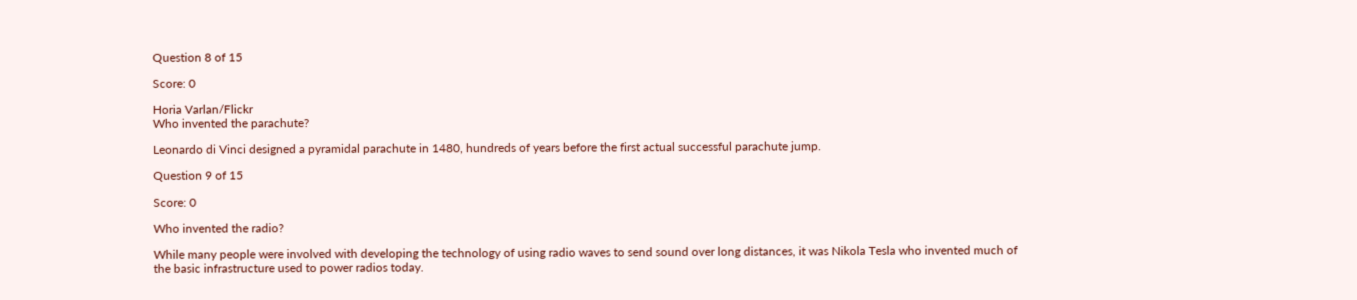Question 8 of 15

Score: 0

Horia Varlan/Flickr
Who invented the parachute?

Leonardo di Vinci designed a pyramidal parachute in 1480, hundreds of years before the first actual successful parachute jump.

Question 9 of 15

Score: 0

Who invented the radio?

While many people were involved with developing the technology of using radio waves to send sound over long distances, it was Nikola Tesla who invented much of the basic infrastructure used to power radios today.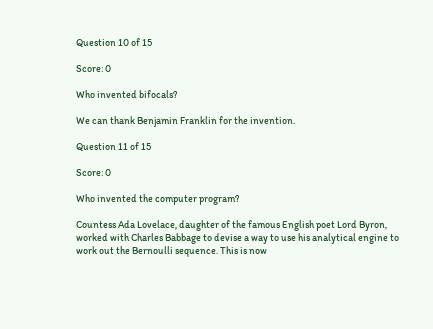Question 10 of 15

Score: 0

Who invented bifocals?

We can thank Benjamin Franklin for the invention.

Question 11 of 15

Score: 0

Who invented the computer program?

Countess Ada Lovelace, daughter of the famous English poet Lord Byron, worked with Charles Babbage to devise a way to use his analytical engine to work out the Bernoulli sequence. This is now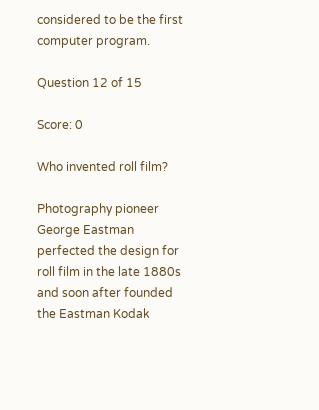considered to be the first computer program.

Question 12 of 15

Score: 0

Who invented roll film?

Photography pioneer George Eastman perfected the design for roll film in the late 1880s and soon after founded the Eastman Kodak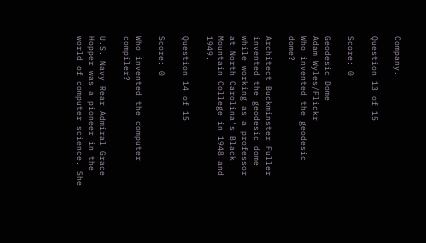Company.

Question 13 of 15

Score: 0

Geodesic Dome
Adam Wyles/Flickr
Who invented the geodesic dome?

Architect Buckminster Fuller invented the geodesic dome while working as a professor at North Carolina's Black Mountain College in 1948 and 1949.

Question 14 of 15

Score: 0

Who invented the computer compiler?

U.S. Navy Rear Admiral Grace Hopper was a pioneer in the world of computer science. She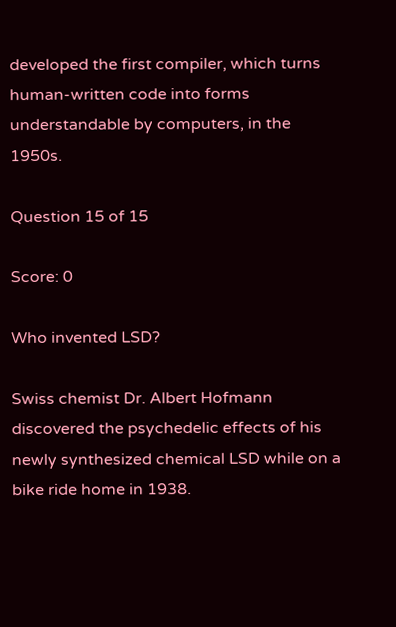developed the first compiler, which turns human-written code into forms understandable by computers, in the 1950s.

Question 15 of 15

Score: 0

Who invented LSD?

Swiss chemist Dr. Albert Hofmann discovered the psychedelic effects of his newly synthesized chemical LSD while on a bike ride home in 1938.